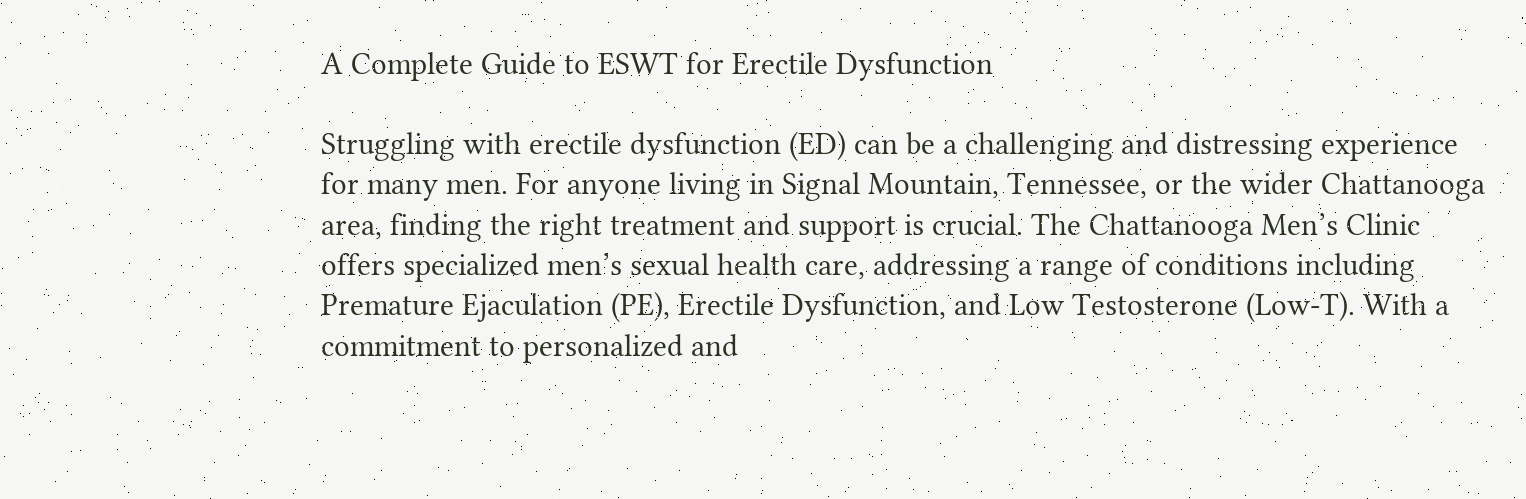A Complete Guide to ESWT for Erectile Dysfunction

Struggling with erectile dysfunction (ED) can be a challenging and distressing experience for many men. For anyone living in Signal Mountain, Tennessee, or the wider Chattanooga area, finding the right treatment and support is crucial. The Chattanooga Men’s Clinic offers specialized men’s sexual health care, addressing a range of conditions including Premature Ejaculation (PE), Erectile Dysfunction, and Low Testosterone (Low-T). With a commitment to personalized and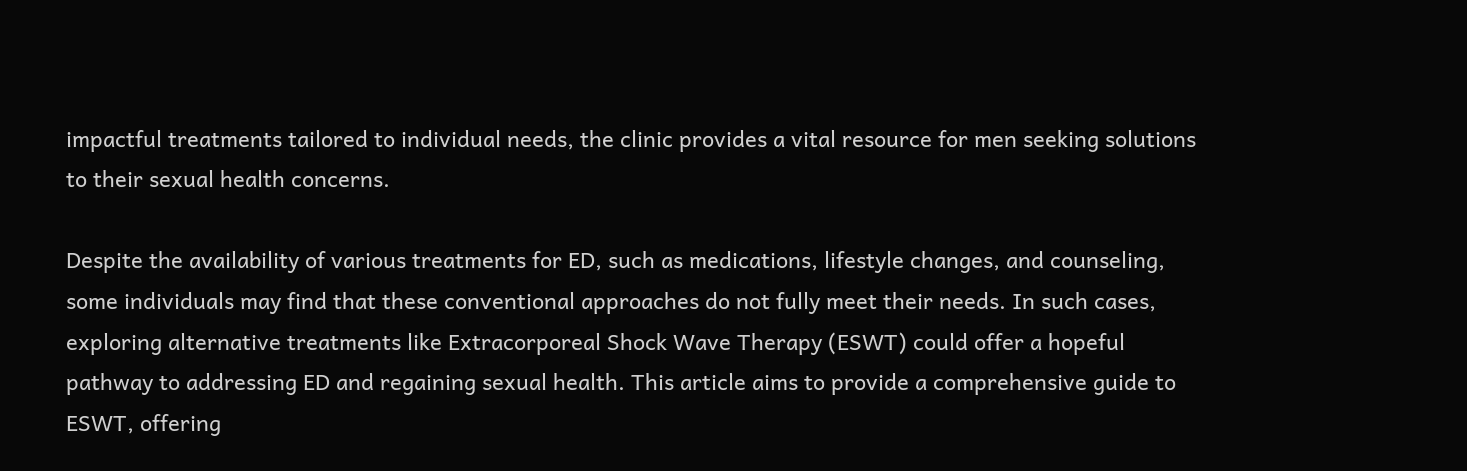impactful treatments tailored to individual needs, the clinic provides a vital resource for men seeking solutions to their sexual health concerns.

Despite the availability of various treatments for ED, such as medications, lifestyle changes, and counseling, some individuals may find that these conventional approaches do not fully meet their needs. In such cases, exploring alternative treatments like Extracorporeal Shock Wave Therapy (ESWT) could offer a hopeful pathway to addressing ED and regaining sexual health. This article aims to provide a comprehensive guide to ESWT, offering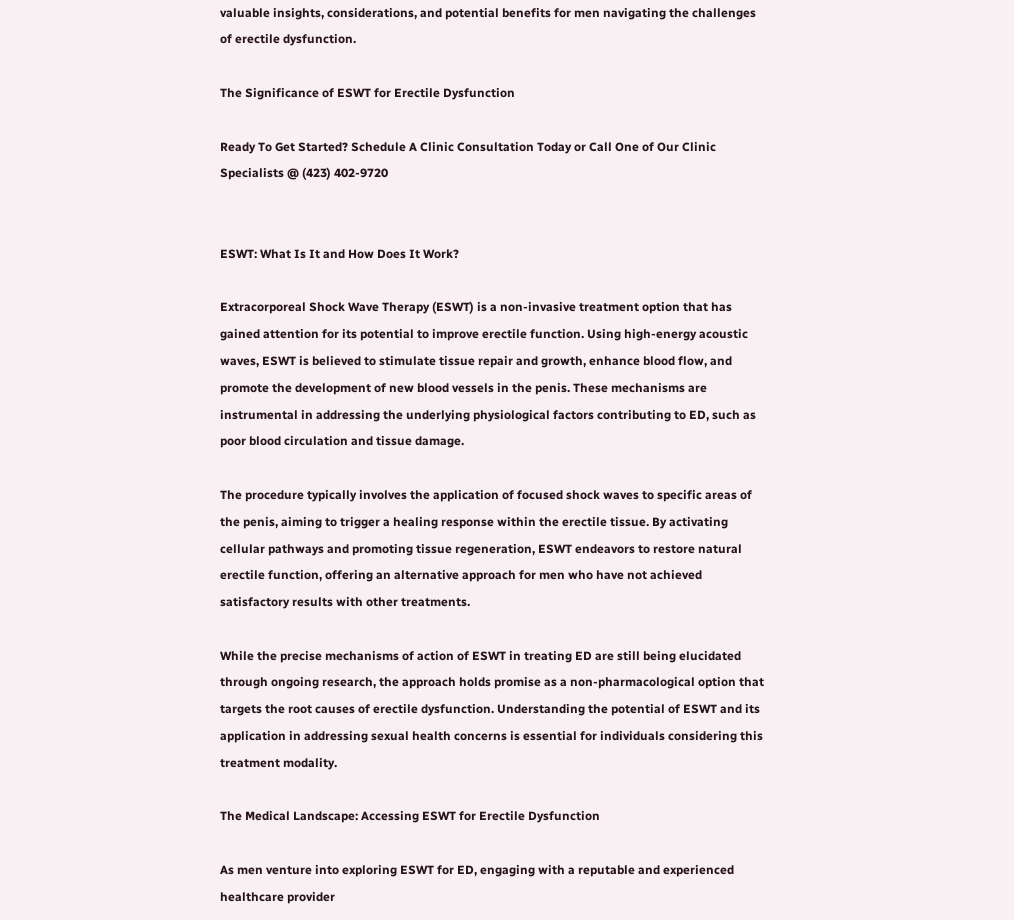valuable insights, considerations, and potential benefits for men navigating the challenges of erectile dysfunction.

The Significance of ESWT for Erectile Dysfunction

Ready To Get Started? Schedule A Clinic Consultation Today or Call One of Our Clinic Specialists @ (423) 402-9720


ESWT: What Is It and How Does It Work?

Extracorporeal Shock Wave Therapy (ESWT) is a non-invasive treatment option that has gained attention for its potential to improve erectile function. Using high-energy acoustic waves, ESWT is believed to stimulate tissue repair and growth, enhance blood flow, and promote the development of new blood vessels in the penis. These mechanisms are instrumental in addressing the underlying physiological factors contributing to ED, such as poor blood circulation and tissue damage.

The procedure typically involves the application of focused shock waves to specific areas of the penis, aiming to trigger a healing response within the erectile tissue. By activating cellular pathways and promoting tissue regeneration, ESWT endeavors to restore natural erectile function, offering an alternative approach for men who have not achieved satisfactory results with other treatments.

While the precise mechanisms of action of ESWT in treating ED are still being elucidated through ongoing research, the approach holds promise as a non-pharmacological option that targets the root causes of erectile dysfunction. Understanding the potential of ESWT and its application in addressing sexual health concerns is essential for individuals considering this treatment modality.

The Medical Landscape: Accessing ESWT for Erectile Dysfunction

As men venture into exploring ESWT for ED, engaging with a reputable and experienced healthcare provider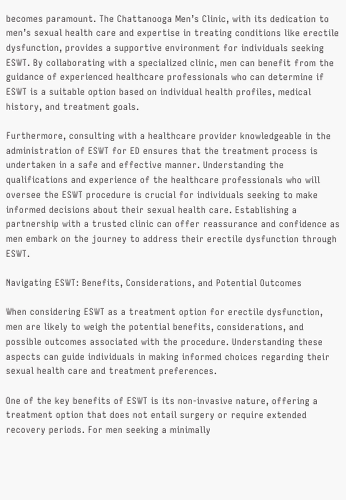becomes paramount. The Chattanooga Men’s Clinic, with its dedication to men’s sexual health care and expertise in treating conditions like erectile dysfunction, provides a supportive environment for individuals seeking ESWT. By collaborating with a specialized clinic, men can benefit from the guidance of experienced healthcare professionals who can determine if ESWT is a suitable option based on individual health profiles, medical history, and treatment goals.

Furthermore, consulting with a healthcare provider knowledgeable in the administration of ESWT for ED ensures that the treatment process is undertaken in a safe and effective manner. Understanding the qualifications and experience of the healthcare professionals who will oversee the ESWT procedure is crucial for individuals seeking to make informed decisions about their sexual health care. Establishing a partnership with a trusted clinic can offer reassurance and confidence as men embark on the journey to address their erectile dysfunction through ESWT.

Navigating ESWT: Benefits, Considerations, and Potential Outcomes

When considering ESWT as a treatment option for erectile dysfunction, men are likely to weigh the potential benefits, considerations, and possible outcomes associated with the procedure. Understanding these aspects can guide individuals in making informed choices regarding their sexual health care and treatment preferences.

One of the key benefits of ESWT is its non-invasive nature, offering a treatment option that does not entail surgery or require extended recovery periods. For men seeking a minimally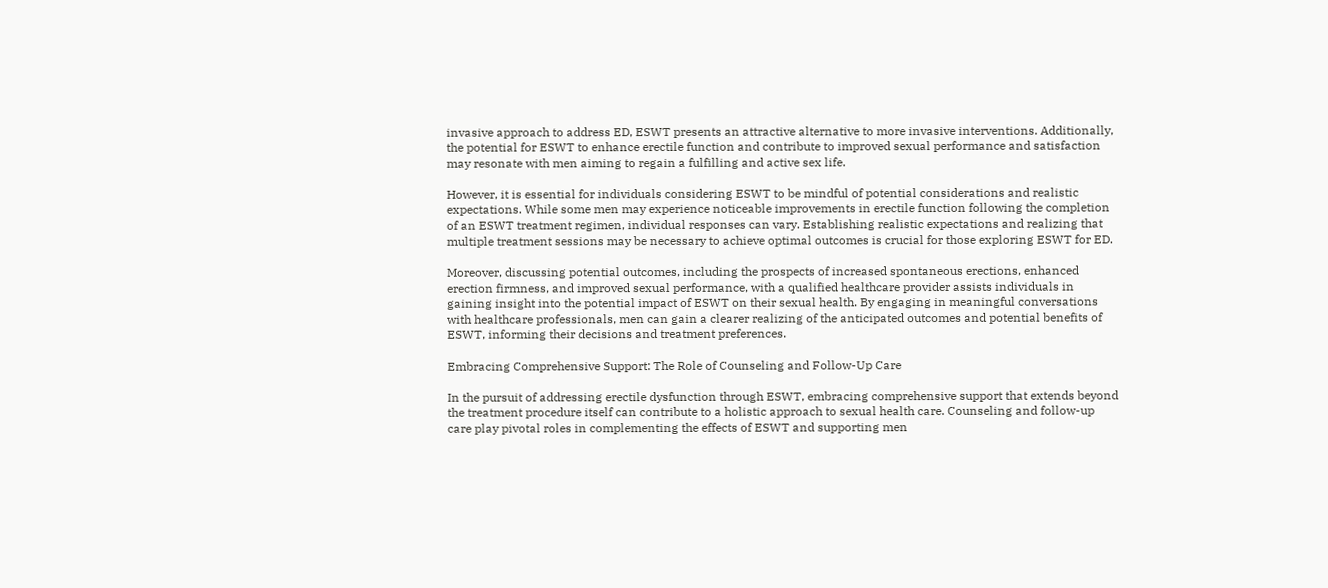invasive approach to address ED, ESWT presents an attractive alternative to more invasive interventions. Additionally, the potential for ESWT to enhance erectile function and contribute to improved sexual performance and satisfaction may resonate with men aiming to regain a fulfilling and active sex life.

However, it is essential for individuals considering ESWT to be mindful of potential considerations and realistic expectations. While some men may experience noticeable improvements in erectile function following the completion of an ESWT treatment regimen, individual responses can vary. Establishing realistic expectations and realizing that multiple treatment sessions may be necessary to achieve optimal outcomes is crucial for those exploring ESWT for ED.

Moreover, discussing potential outcomes, including the prospects of increased spontaneous erections, enhanced erection firmness, and improved sexual performance, with a qualified healthcare provider assists individuals in gaining insight into the potential impact of ESWT on their sexual health. By engaging in meaningful conversations with healthcare professionals, men can gain a clearer realizing of the anticipated outcomes and potential benefits of ESWT, informing their decisions and treatment preferences.

Embracing Comprehensive Support: The Role of Counseling and Follow-Up Care

In the pursuit of addressing erectile dysfunction through ESWT, embracing comprehensive support that extends beyond the treatment procedure itself can contribute to a holistic approach to sexual health care. Counseling and follow-up care play pivotal roles in complementing the effects of ESWT and supporting men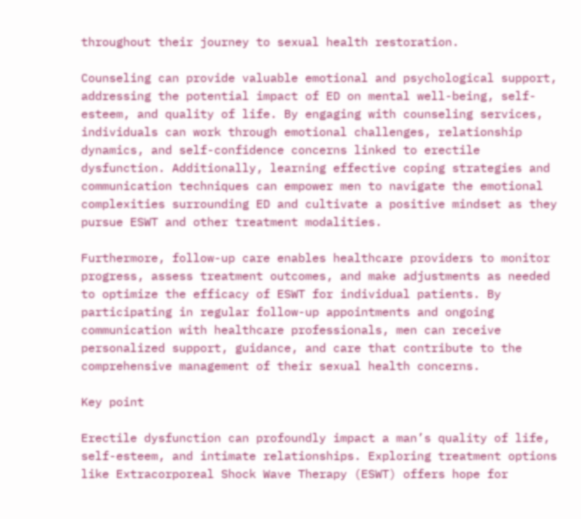throughout their journey to sexual health restoration.

Counseling can provide valuable emotional and psychological support, addressing the potential impact of ED on mental well-being, self-esteem, and quality of life. By engaging with counseling services, individuals can work through emotional challenges, relationship dynamics, and self-confidence concerns linked to erectile dysfunction. Additionally, learning effective coping strategies and communication techniques can empower men to navigate the emotional complexities surrounding ED and cultivate a positive mindset as they pursue ESWT and other treatment modalities.

Furthermore, follow-up care enables healthcare providers to monitor progress, assess treatment outcomes, and make adjustments as needed to optimize the efficacy of ESWT for individual patients. By participating in regular follow-up appointments and ongoing communication with healthcare professionals, men can receive personalized support, guidance, and care that contribute to the comprehensive management of their sexual health concerns.

Key point

Erectile dysfunction can profoundly impact a man’s quality of life, self-esteem, and intimate relationships. Exploring treatment options like Extracorporeal Shock Wave Therapy (ESWT) offers hope for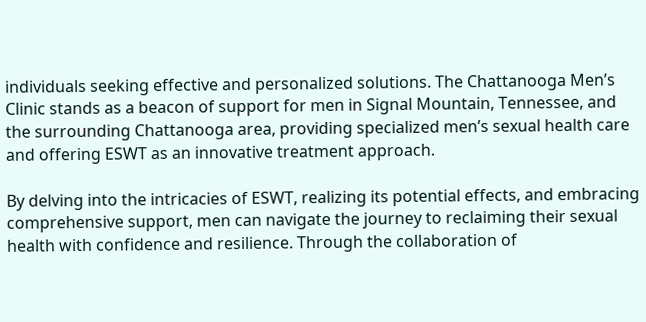individuals seeking effective and personalized solutions. The Chattanooga Men’s Clinic stands as a beacon of support for men in Signal Mountain, Tennessee, and the surrounding Chattanooga area, providing specialized men’s sexual health care and offering ESWT as an innovative treatment approach.

By delving into the intricacies of ESWT, realizing its potential effects, and embracing comprehensive support, men can navigate the journey to reclaiming their sexual health with confidence and resilience. Through the collaboration of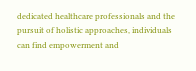dedicated healthcare professionals and the pursuit of holistic approaches, individuals can find empowerment and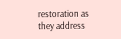restoration as they address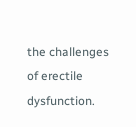the challenges of erectile dysfunction.